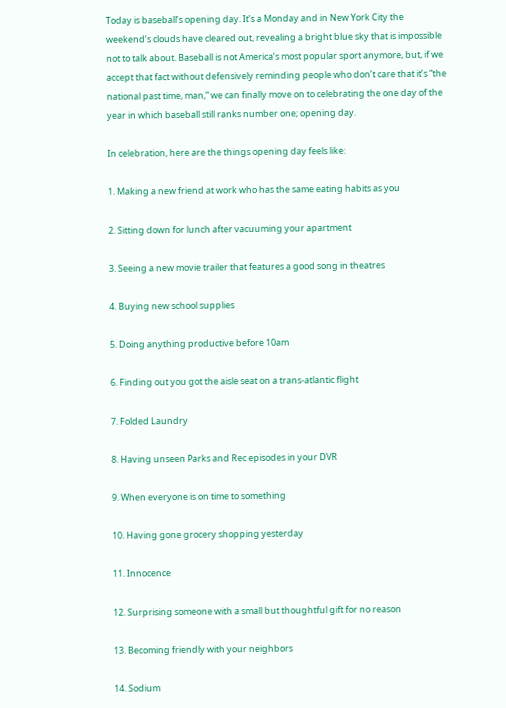Today is baseball’s opening day. It’s a Monday and in New York City the weekend’s clouds have cleared out, revealing a bright blue sky that is impossible not to talk about. Baseball is not America’s most popular sport anymore, but, if we accept that fact without defensively reminding people who don’t care that it’s “the national past time, man,” we can finally move on to celebrating the one day of the year in which baseball still ranks number one; opening day.

In celebration, here are the things opening day feels like:

1. Making a new friend at work who has the same eating habits as you

2. Sitting down for lunch after vacuuming your apartment

3. Seeing a new movie trailer that features a good song in theatres

4. Buying new school supplies

5. Doing anything productive before 10am

6. Finding out you got the aisle seat on a trans-atlantic flight

7. Folded Laundry

8. Having unseen Parks and Rec episodes in your DVR

9. When everyone is on time to something

10. Having gone grocery shopping yesterday

11. Innocence

12. Surprising someone with a small but thoughtful gift for no reason

13. Becoming friendly with your neighbors

14. Sodium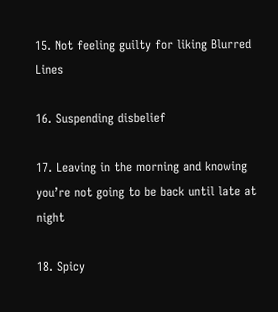15. Not feeling guilty for liking Blurred Lines

16. Suspending disbelief

17. Leaving in the morning and knowing you’re not going to be back until late at night

18. Spicy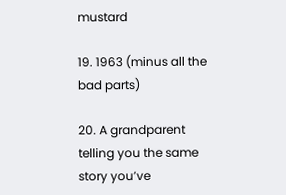mustard

19. 1963 (minus all the bad parts)

20. A grandparent telling you the same story you’ve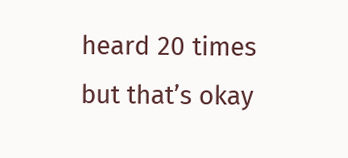heard 20 times but that’s okay